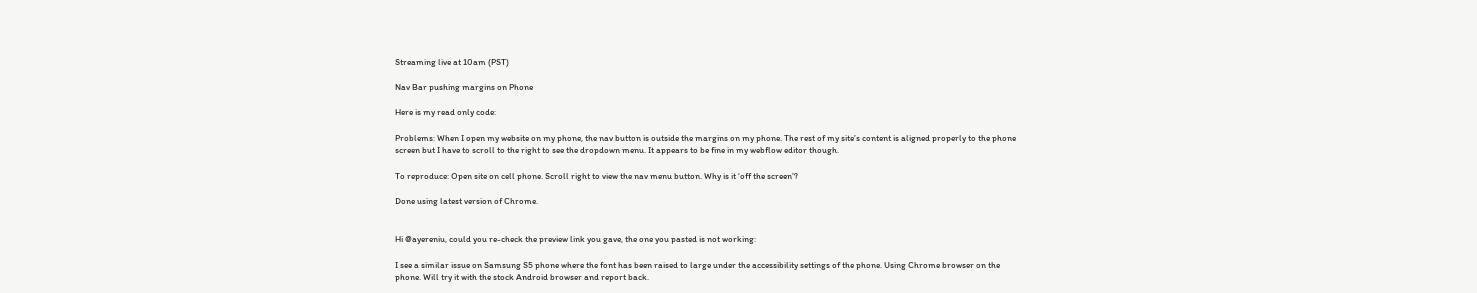Streaming live at 10am (PST)

Nav Bar pushing margins on Phone

Here is my read only code:

Problems: When I open my website on my phone, the nav button is outside the margins on my phone. The rest of my site’s content is aligned properly to the phone screen but I have to scroll to the right to see the dropdown menu. It appears to be fine in my webflow editor though.

To reproduce: Open site on cell phone. Scroll right to view the nav menu button. Why is it ‘off the screen’?

Done using latest version of Chrome.


Hi @ayereniu, could you re-check the preview link you gave, the one you pasted is not working:

I see a similar issue on Samsung S5 phone where the font has been raised to large under the accessibility settings of the phone. Using Chrome browser on the phone. Will try it with the stock Android browser and report back.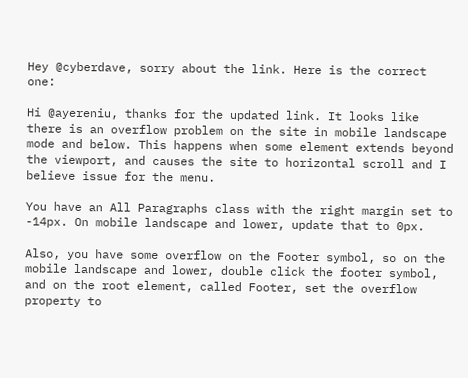Hey @cyberdave, sorry about the link. Here is the correct one:

Hi @ayereniu, thanks for the updated link. It looks like there is an overflow problem on the site in mobile landscape mode and below. This happens when some element extends beyond the viewport, and causes the site to horizontal scroll and I believe issue for the menu.

You have an All Paragraphs class with the right margin set to -14px. On mobile landscape and lower, update that to 0px.

Also, you have some overflow on the Footer symbol, so on the mobile landscape and lower, double click the footer symbol, and on the root element, called Footer, set the overflow property to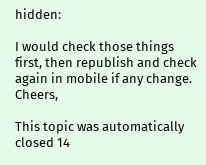hidden:

I would check those things first, then republish and check again in mobile if any change. Cheers,

This topic was automatically closed 14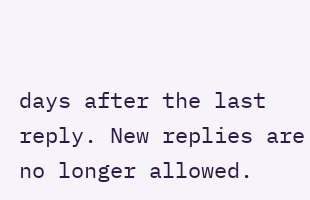days after the last reply. New replies are no longer allowed.